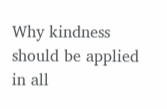Why kindness should be applied in all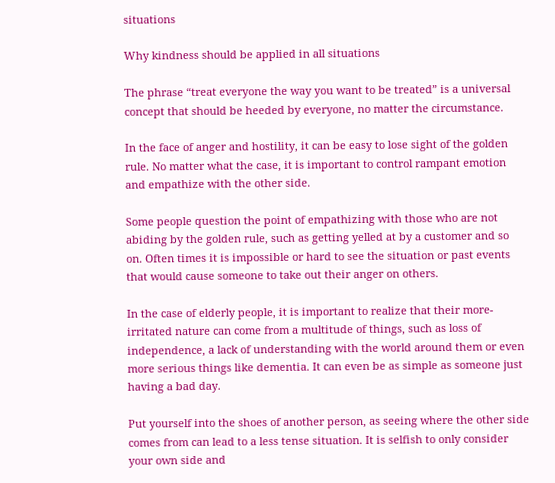situations

Why kindness should be applied in all situations

The phrase “treat everyone the way you want to be treated” is a universal concept that should be heeded by everyone, no matter the circumstance.

In the face of anger and hostility, it can be easy to lose sight of the golden rule. No matter what the case, it is important to control rampant emotion and empathize with the other side.

Some people question the point of empathizing with those who are not abiding by the golden rule, such as getting yelled at by a customer and so on. Often times it is impossible or hard to see the situation or past events that would cause someone to take out their anger on others.

In the case of elderly people, it is important to realize that their more-irritated nature can come from a multitude of things, such as loss of independence, a lack of understanding with the world around them or even more serious things like dementia. It can even be as simple as someone just having a bad day.

Put yourself into the shoes of another person, as seeing where the other side comes from can lead to a less tense situation. It is selfish to only consider your own side and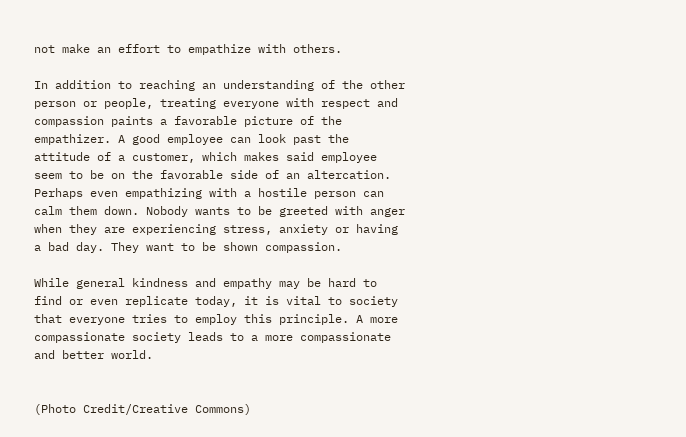not make an effort to empathize with others.

In addition to reaching an understanding of the other person or people, treating everyone with respect and compassion paints a favorable picture of the empathizer. A good employee can look past the attitude of a customer, which makes said employee seem to be on the favorable side of an altercation. Perhaps even empathizing with a hostile person can calm them down. Nobody wants to be greeted with anger when they are experiencing stress, anxiety or having a bad day. They want to be shown compassion.

While general kindness and empathy may be hard to find or even replicate today, it is vital to society that everyone tries to employ this principle. A more compassionate society leads to a more compassionate and better world.


(Photo Credit/Creative Commons)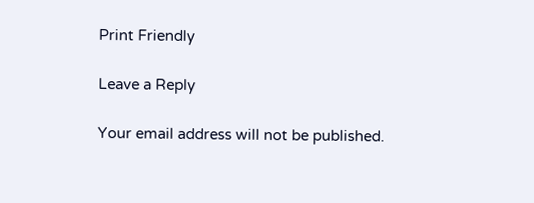Print Friendly

Leave a Reply

Your email address will not be published.